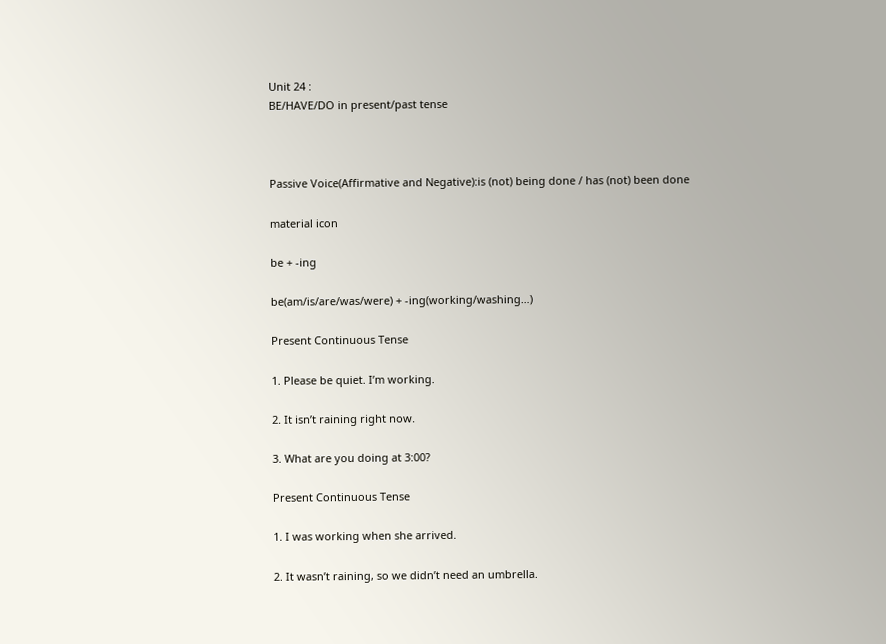Unit 24 :
BE/HAVE/DO in present/past tense



Passive Voice(Affirmative and Negative):is (not) being done / has (not) been done

material icon

be + -ing

be(am/is/are/was/were) + -ing(working/washing…)

Present Continuous Tense

1. Please be quiet. I’m working.

2. It isn’t raining right now.

3. What are you doing at 3:00?

Present Continuous Tense

1. I was working when she arrived.

2. It wasn’t raining, so we didn’t need an umbrella.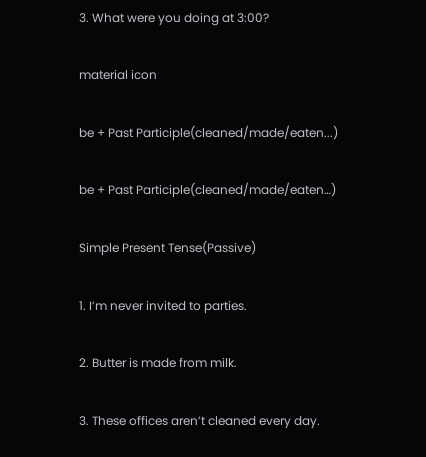3. What were you doing at 3:00?

material icon

be + Past Participle(cleaned/made/eaten...)

be + Past Participle(cleaned/made/eaten…)

Simple Present Tense(Passive)

1. I’m never invited to parties.

2. Butter is made from milk.

3. These offices aren’t cleaned every day.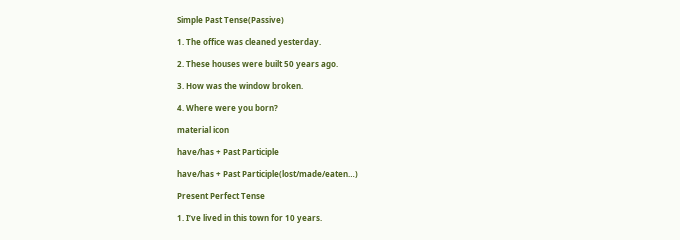Simple Past Tense(Passive)

1. The office was cleaned yesterday.

2. These houses were built 50 years ago.

3. How was the window broken.

4. Where were you born?

material icon

have/has + Past Participle

have/has + Past Participle(lost/made/eaten…)

Present Perfect Tense

1. I’ve lived in this town for 10 years.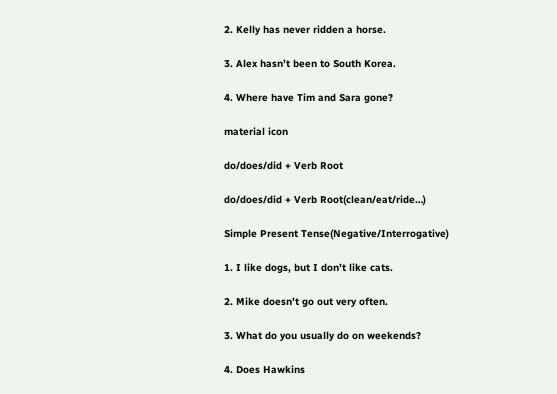2. Kelly has never ridden a horse.

3. Alex hasn’t been to South Korea.

4. Where have Tim and Sara gone?

material icon

do/does/did + Verb Root

do/does/did + Verb Root(clean/eat/ride…)

Simple Present Tense(Negative/Interrogative)

1. I like dogs, but I don’t like cats.

2. Mike doesn’t go out very often.

3. What do you usually do on weekends?

4. Does Hawkins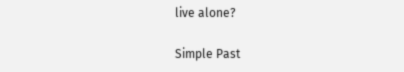live alone?

Simple Past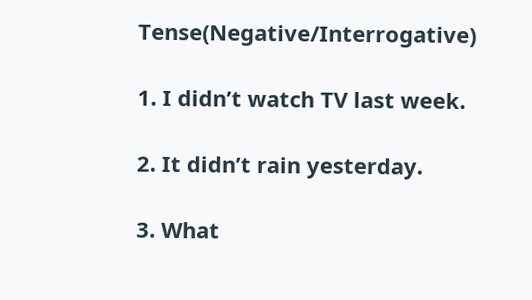Tense(Negative/Interrogative)

1. I didn’t watch TV last week.

2. It didn’t rain yesterday.

3. What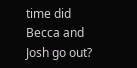time did Becca and Josh go out?